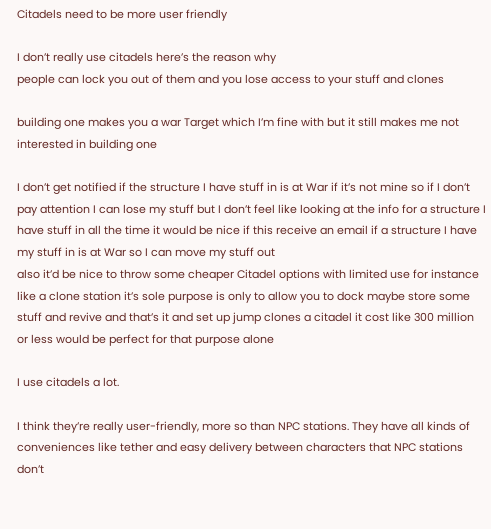Citadels need to be more user friendly

I don’t really use citadels here’s the reason why
people can lock you out of them and you lose access to your stuff and clones

building one makes you a war Target which I’m fine with but it still makes me not interested in building one

I don’t get notified if the structure I have stuff in is at War if it’s not mine so if I don’t pay attention I can lose my stuff but I don’t feel like looking at the info for a structure I have stuff in all the time it would be nice if this receive an email if a structure I have my stuff in is at War so I can move my stuff out
also it’d be nice to throw some cheaper Citadel options with limited use for instance like a clone station it’s sole purpose is only to allow you to dock maybe store some stuff and revive and that’s it and set up jump clones a citadel it cost like 300 million or less would be perfect for that purpose alone

I use citadels a lot.

I think they’re really user-friendly, more so than NPC stations. They have all kinds of conveniences like tether and easy delivery between characters that NPC stations don’t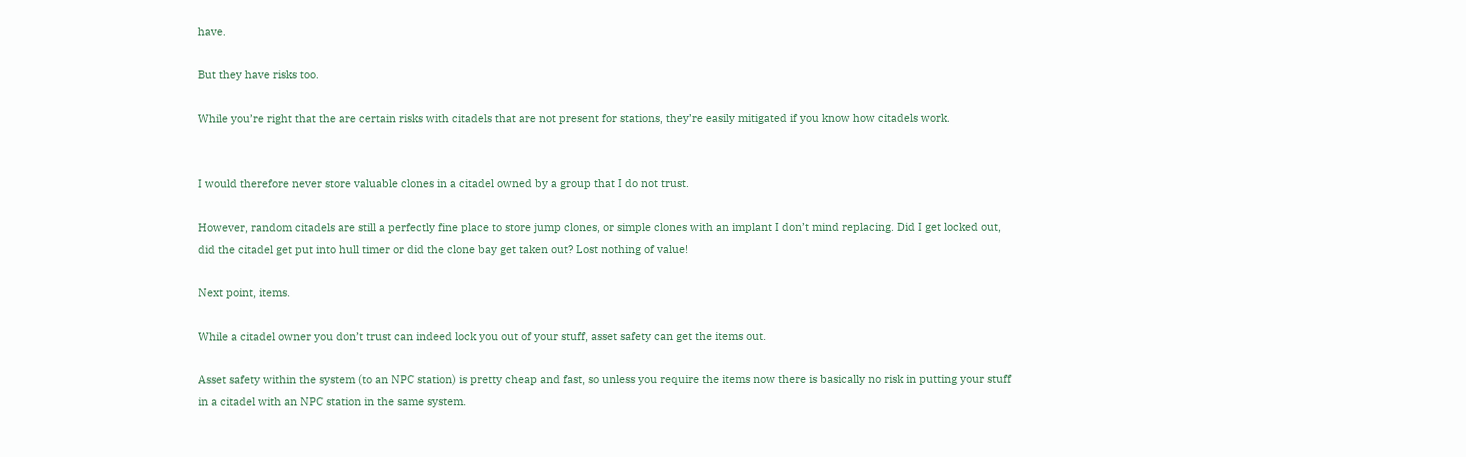have.

But they have risks too.

While you’re right that the are certain risks with citadels that are not present for stations, they’re easily mitigated if you know how citadels work.


I would therefore never store valuable clones in a citadel owned by a group that I do not trust.

However, random citadels are still a perfectly fine place to store jump clones, or simple clones with an implant I don’t mind replacing. Did I get locked out, did the citadel get put into hull timer or did the clone bay get taken out? Lost nothing of value!

Next point, items.

While a citadel owner you don’t trust can indeed lock you out of your stuff, asset safety can get the items out.

Asset safety within the system (to an NPC station) is pretty cheap and fast, so unless you require the items now there is basically no risk in putting your stuff in a citadel with an NPC station in the same system.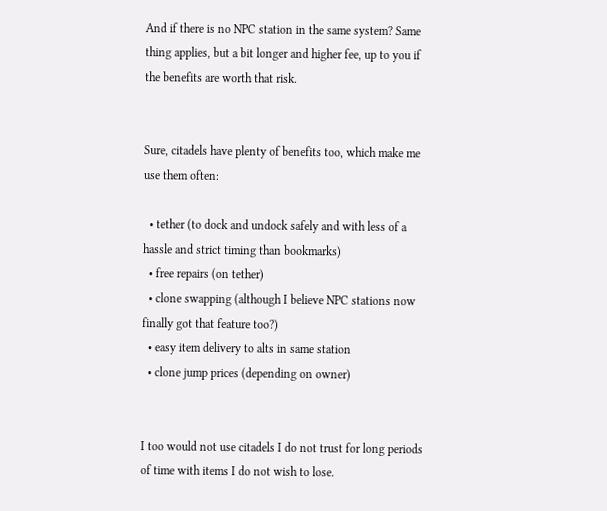And if there is no NPC station in the same system? Same thing applies, but a bit longer and higher fee, up to you if the benefits are worth that risk.


Sure, citadels have plenty of benefits too, which make me use them often:

  • tether (to dock and undock safely and with less of a hassle and strict timing than bookmarks)
  • free repairs (on tether)
  • clone swapping (although I believe NPC stations now finally got that feature too?)
  • easy item delivery to alts in same station
  • clone jump prices (depending on owner)


I too would not use citadels I do not trust for long periods of time with items I do not wish to lose.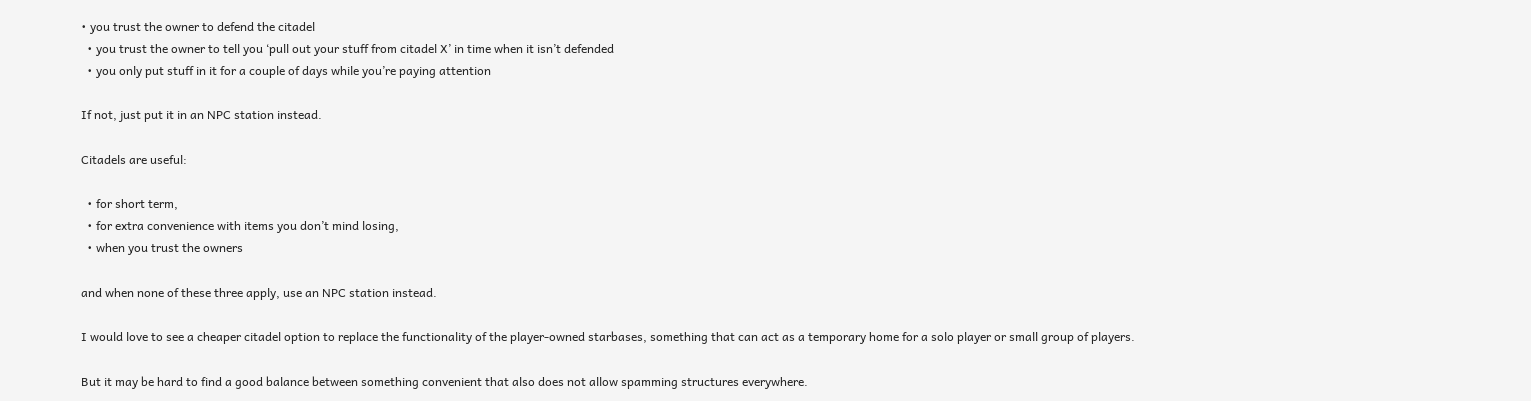• you trust the owner to defend the citadel
  • you trust the owner to tell you ‘pull out your stuff from citadel X’ in time when it isn’t defended
  • you only put stuff in it for a couple of days while you’re paying attention

If not, just put it in an NPC station instead.

Citadels are useful:

  • for short term,
  • for extra convenience with items you don’t mind losing,
  • when you trust the owners

and when none of these three apply, use an NPC station instead.

I would love to see a cheaper citadel option to replace the functionality of the player-owned starbases, something that can act as a temporary home for a solo player or small group of players.

But it may be hard to find a good balance between something convenient that also does not allow spamming structures everywhere.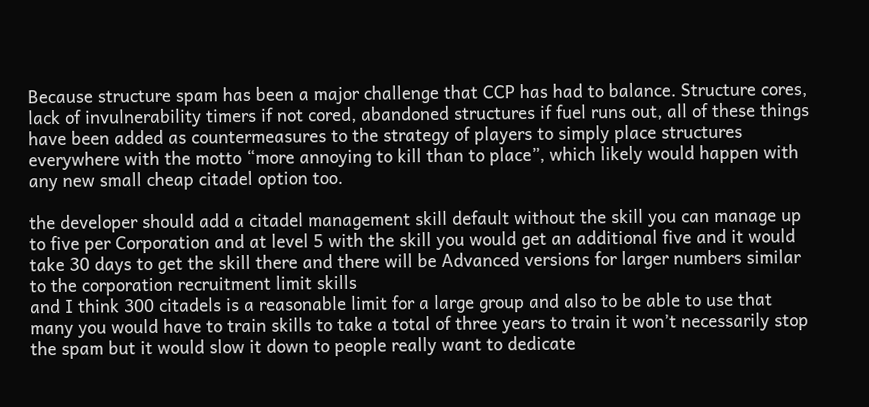Because structure spam has been a major challenge that CCP has had to balance. Structure cores, lack of invulnerability timers if not cored, abandoned structures if fuel runs out, all of these things have been added as countermeasures to the strategy of players to simply place structures everywhere with the motto “more annoying to kill than to place”, which likely would happen with any new small cheap citadel option too.

the developer should add a citadel management skill default without the skill you can manage up to five per Corporation and at level 5 with the skill you would get an additional five and it would take 30 days to get the skill there and there will be Advanced versions for larger numbers similar to the corporation recruitment limit skills
and I think 300 citadels is a reasonable limit for a large group and also to be able to use that many you would have to train skills to take a total of three years to train it won’t necessarily stop the spam but it would slow it down to people really want to dedicate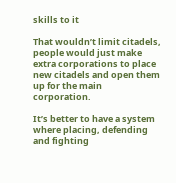skills to it

That wouldn’t limit citadels, people would just make extra corporations to place new citadels and open them up for the main corporation.

It’s better to have a system where placing, defending and fighting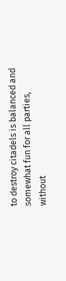to destroy citadels is balanced and somewhat fun for all parties, without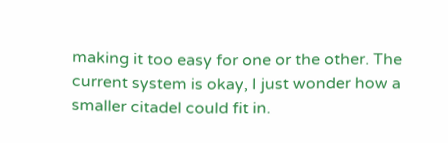making it too easy for one or the other. The current system is okay, I just wonder how a smaller citadel could fit in.